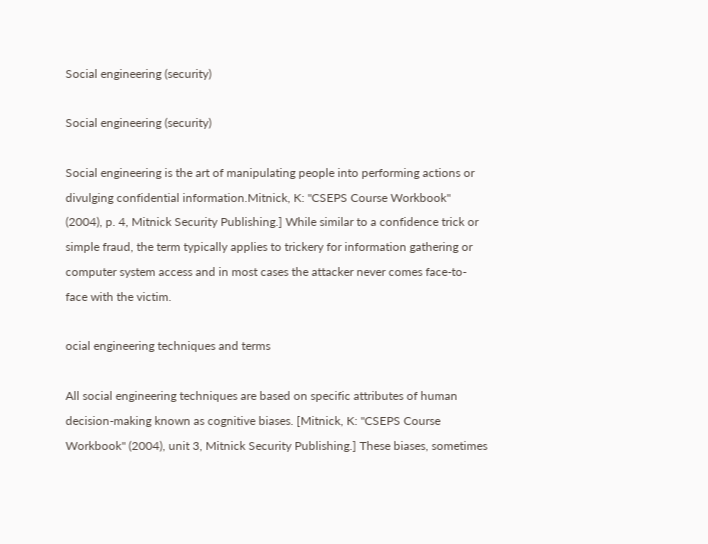Social engineering (security)

Social engineering (security)

Social engineering is the art of manipulating people into performing actions or divulging confidential information.Mitnick, K: "CSEPS Course Workbook" (2004), p. 4, Mitnick Security Publishing.] While similar to a confidence trick or simple fraud, the term typically applies to trickery for information gathering or computer system access and in most cases the attacker never comes face-to-face with the victim.

ocial engineering techniques and terms

All social engineering techniques are based on specific attributes of human decision-making known as cognitive biases. [Mitnick, K: "CSEPS Course Workbook" (2004), unit 3, Mitnick Security Publishing.] These biases, sometimes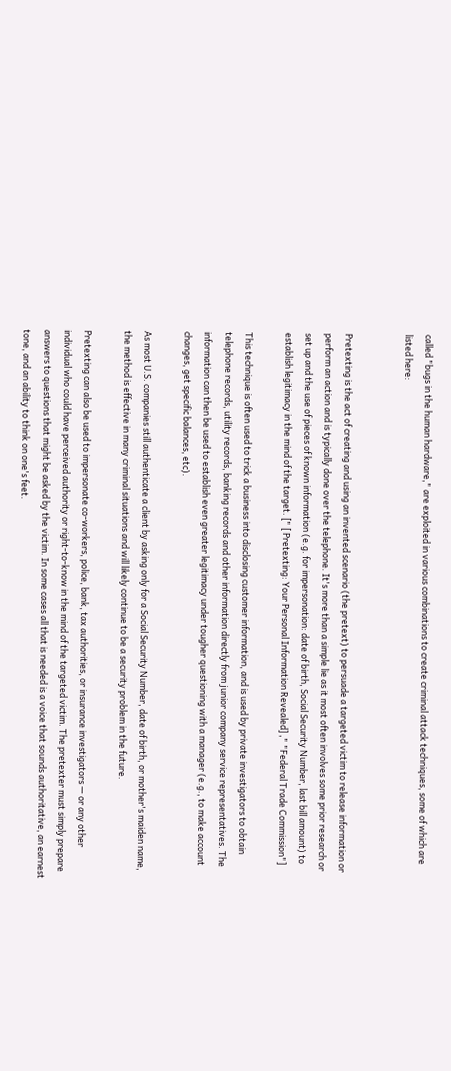called "bugs in the human hardware," are exploited in various combinations to create criminal attack techniques, some of which are listed here:


Pretexting is the act of creating and using an invented scenario (the pretext) to persuade a targeted victim to release information or perform an action and is typically done over the telephone. It's more than a simple lie as it most often involves some prior research or set up and the use of pieces of known information (e.g. for impersonation: date of birth, Social Security Number, last bill amount) to establish legitimacy in the mind of the target. [" [ Pretexting: Your Personal Information Revealed] ," "Federal Trade Commission"]

This technique is often used to trick a business into disclosing customer information, and is used by private investigators to obtain telephone records, utility records, banking records and other information directly from junior company service representatives. The information can then be used to establish even greater legitimacy under tougher questioning with a manager (e.g., to make account changes, get specific balances, etc).

As most U.S. companies still authenticate a client by asking only for a Social Security Number, date of birth, or mother's maiden name, the method is effective in many criminal situations and will likely continue to be a security problem in the future.

Pretexting can also be used to impersonate co-workers, police, bank, tax authorities, or insurance investigators — or any other individual who could have perceived authority or right-to-know in the mind of the targeted victim. The pretexter must simply prepare answers to questions that might be asked by the victim. In some cases all that is needed is a voice that sounds authoritative, an earnest tone, and an ability to think on one's feet.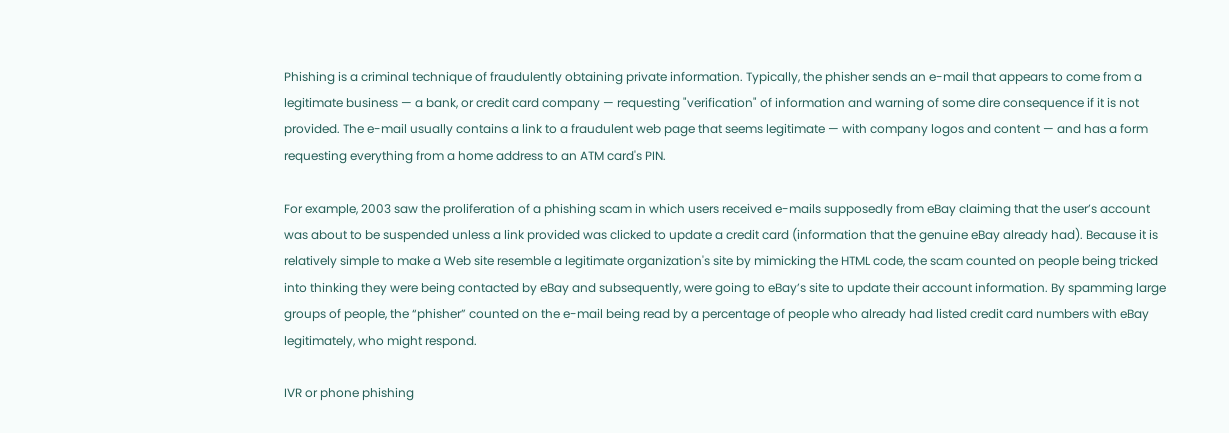Phishing is a criminal technique of fraudulently obtaining private information. Typically, the phisher sends an e-mail that appears to come from a legitimate business — a bank, or credit card company — requesting "verification" of information and warning of some dire consequence if it is not provided. The e-mail usually contains a link to a fraudulent web page that seems legitimate — with company logos and content — and has a form requesting everything from a home address to an ATM card's PIN.

For example, 2003 saw the proliferation of a phishing scam in which users received e-mails supposedly from eBay claiming that the user’s account was about to be suspended unless a link provided was clicked to update a credit card (information that the genuine eBay already had). Because it is relatively simple to make a Web site resemble a legitimate organization's site by mimicking the HTML code, the scam counted on people being tricked into thinking they were being contacted by eBay and subsequently, were going to eBay’s site to update their account information. By spamming large groups of people, the “phisher” counted on the e-mail being read by a percentage of people who already had listed credit card numbers with eBay legitimately, who might respond.

IVR or phone phishing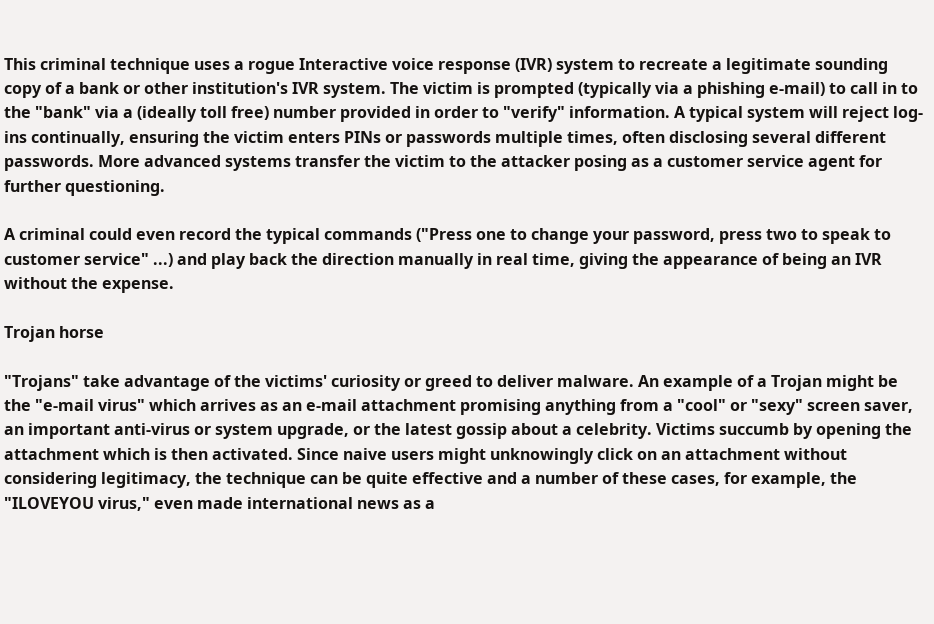This criminal technique uses a rogue Interactive voice response (IVR) system to recreate a legitimate sounding copy of a bank or other institution's IVR system. The victim is prompted (typically via a phishing e-mail) to call in to the "bank" via a (ideally toll free) number provided in order to "verify" information. A typical system will reject log-ins continually, ensuring the victim enters PINs or passwords multiple times, often disclosing several different passwords. More advanced systems transfer the victim to the attacker posing as a customer service agent for further questioning.

A criminal could even record the typical commands ("Press one to change your password, press two to speak to customer service" ...) and play back the direction manually in real time, giving the appearance of being an IVR without the expense.

Trojan horse

"Trojans" take advantage of the victims' curiosity or greed to deliver malware. An example of a Trojan might be the "e-mail virus" which arrives as an e-mail attachment promising anything from a "cool" or "sexy" screen saver, an important anti-virus or system upgrade, or the latest gossip about a celebrity. Victims succumb by opening the attachment which is then activated. Since naive users might unknowingly click on an attachment without considering legitimacy, the technique can be quite effective and a number of these cases, for example, the "ILOVEYOU virus," even made international news as a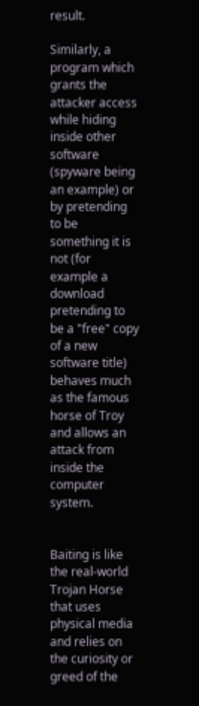result.

Similarly, a program which grants the attacker access while hiding inside other software (spyware being an example) or by pretending to be something it is not (for example a download pretending to be a "free" copy of a new software title) behaves much as the famous horse of Troy and allows an attack from inside the computer system.


Baiting is like the real-world Trojan Horse that uses physical media and relies on the curiosity or greed of the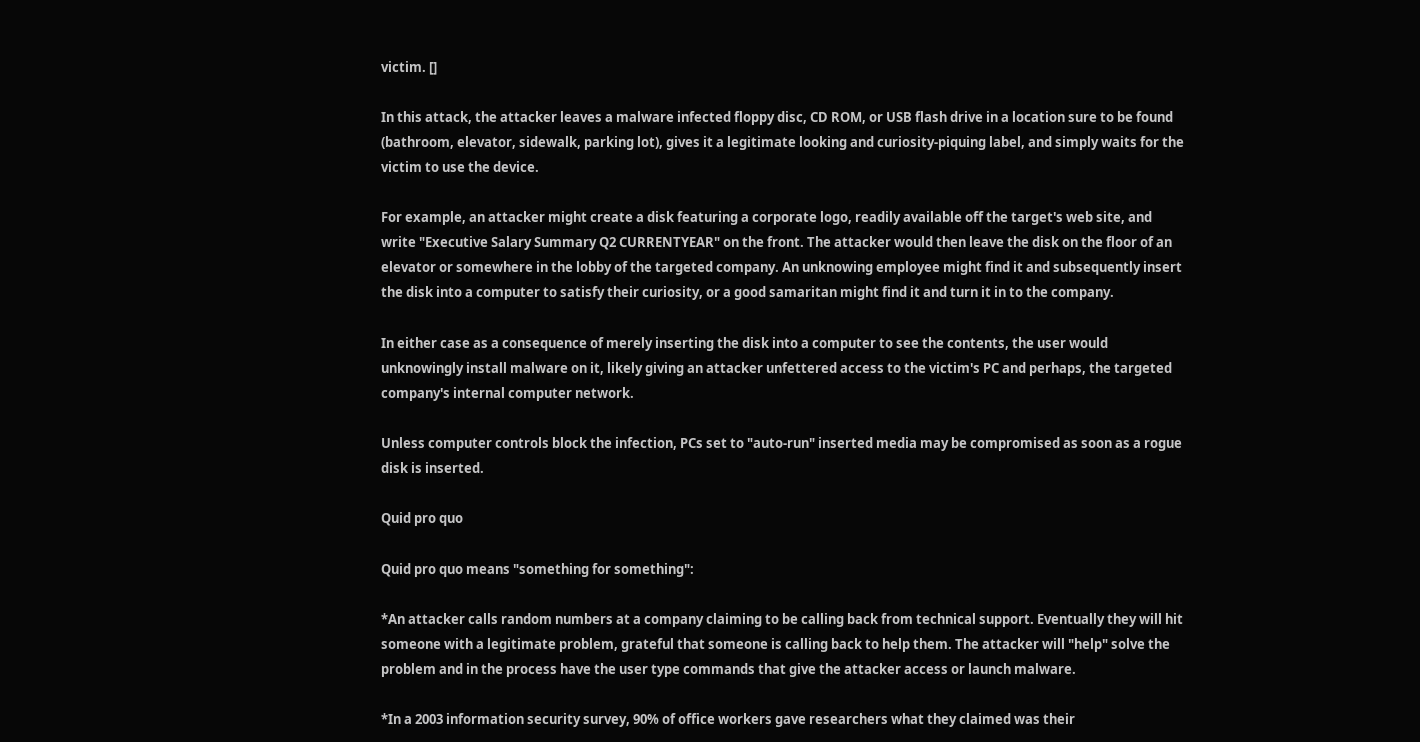victim. []

In this attack, the attacker leaves a malware infected floppy disc, CD ROM, or USB flash drive in a location sure to be found (bathroom, elevator, sidewalk, parking lot), gives it a legitimate looking and curiosity-piquing label, and simply waits for the victim to use the device.

For example, an attacker might create a disk featuring a corporate logo, readily available off the target's web site, and write "Executive Salary Summary Q2 CURRENTYEAR" on the front. The attacker would then leave the disk on the floor of an elevator or somewhere in the lobby of the targeted company. An unknowing employee might find it and subsequently insert the disk into a computer to satisfy their curiosity, or a good samaritan might find it and turn it in to the company.

In either case as a consequence of merely inserting the disk into a computer to see the contents, the user would unknowingly install malware on it, likely giving an attacker unfettered access to the victim's PC and perhaps, the targeted company's internal computer network.

Unless computer controls block the infection, PCs set to "auto-run" inserted media may be compromised as soon as a rogue disk is inserted.

Quid pro quo

Quid pro quo means "something for something":

*An attacker calls random numbers at a company claiming to be calling back from technical support. Eventually they will hit someone with a legitimate problem, grateful that someone is calling back to help them. The attacker will "help" solve the problem and in the process have the user type commands that give the attacker access or launch malware.

*In a 2003 information security survey, 90% of office workers gave researchers what they claimed was their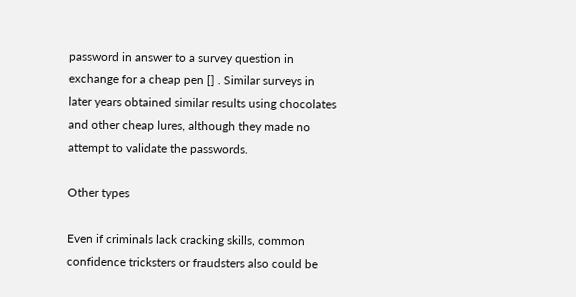password in answer to a survey question in exchange for a cheap pen [] . Similar surveys in later years obtained similar results using chocolates and other cheap lures, although they made no attempt to validate the passwords.

Other types

Even if criminals lack cracking skills, common confidence tricksters or fraudsters also could be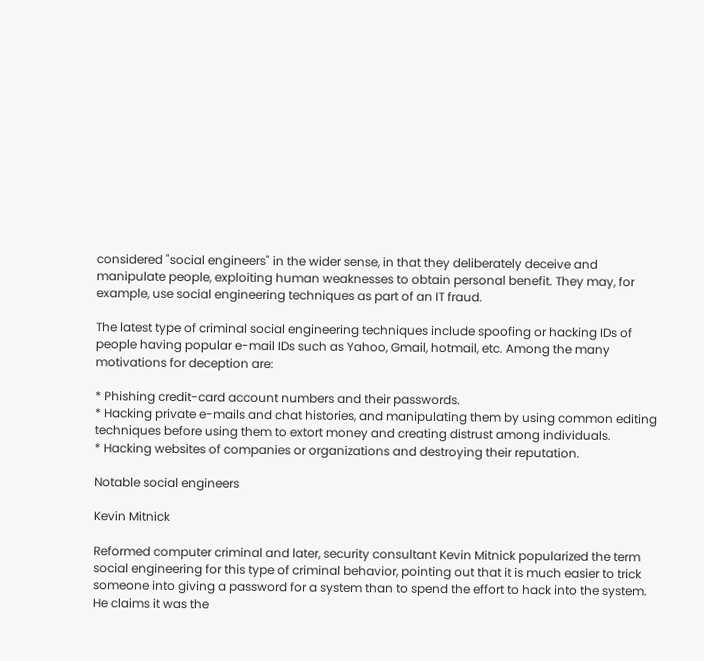considered "social engineers" in the wider sense, in that they deliberately deceive and manipulate people, exploiting human weaknesses to obtain personal benefit. They may, for example, use social engineering techniques as part of an IT fraud.

The latest type of criminal social engineering techniques include spoofing or hacking IDs of people having popular e-mail IDs such as Yahoo, Gmail, hotmail, etc. Among the many motivations for deception are:

* Phishing credit-card account numbers and their passwords.
* Hacking private e-mails and chat histories, and manipulating them by using common editing techniques before using them to extort money and creating distrust among individuals.
* Hacking websites of companies or organizations and destroying their reputation.

Notable social engineers

Kevin Mitnick

Reformed computer criminal and later, security consultant Kevin Mitnick popularized the term social engineering for this type of criminal behavior, pointing out that it is much easier to trick someone into giving a password for a system than to spend the effort to hack into the system. He claims it was the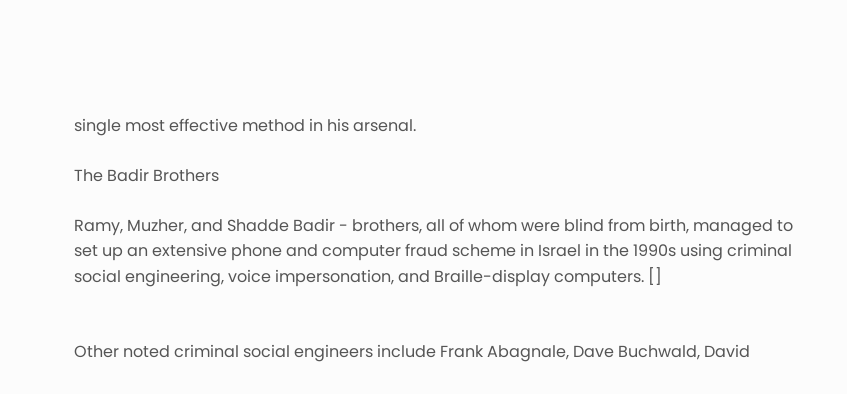single most effective method in his arsenal.

The Badir Brothers

Ramy, Muzher, and Shadde Badir - brothers, all of whom were blind from birth, managed to set up an extensive phone and computer fraud scheme in Israel in the 1990s using criminal social engineering, voice impersonation, and Braille-display computers. []


Other noted criminal social engineers include Frank Abagnale, Dave Buchwald, David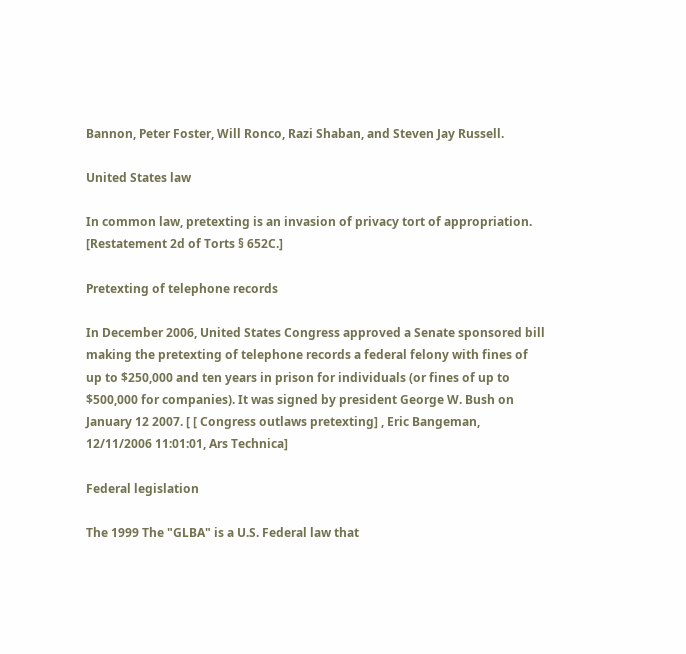Bannon, Peter Foster, Will Ronco, Razi Shaban, and Steven Jay Russell.

United States law

In common law, pretexting is an invasion of privacy tort of appropriation. [Restatement 2d of Torts § 652C.]

Pretexting of telephone records

In December 2006, United States Congress approved a Senate sponsored bill making the pretexting of telephone records a federal felony with fines of up to $250,000 and ten years in prison for individuals (or fines of up to $500,000 for companies). It was signed by president George W. Bush on January 12 2007. [ [ Congress outlaws pretexting] , Eric Bangeman, 12/11/2006 11:01:01, Ars Technica]

Federal legislation

The 1999 The "GLBA" is a U.S. Federal law that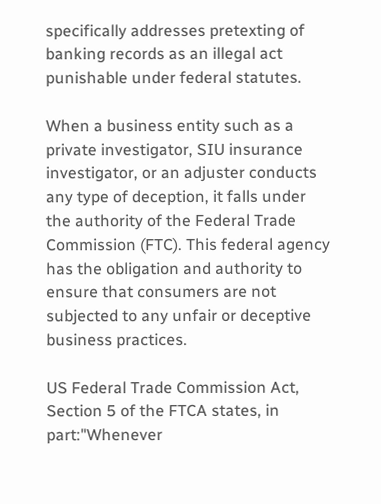specifically addresses pretexting of banking records as an illegal act punishable under federal statutes.

When a business entity such as a private investigator, SIU insurance investigator, or an adjuster conducts any type of deception, it falls under the authority of the Federal Trade Commission (FTC). This federal agency has the obligation and authority to ensure that consumers are not subjected to any unfair or deceptive business practices.

US Federal Trade Commission Act, Section 5 of the FTCA states, in part:"Whenever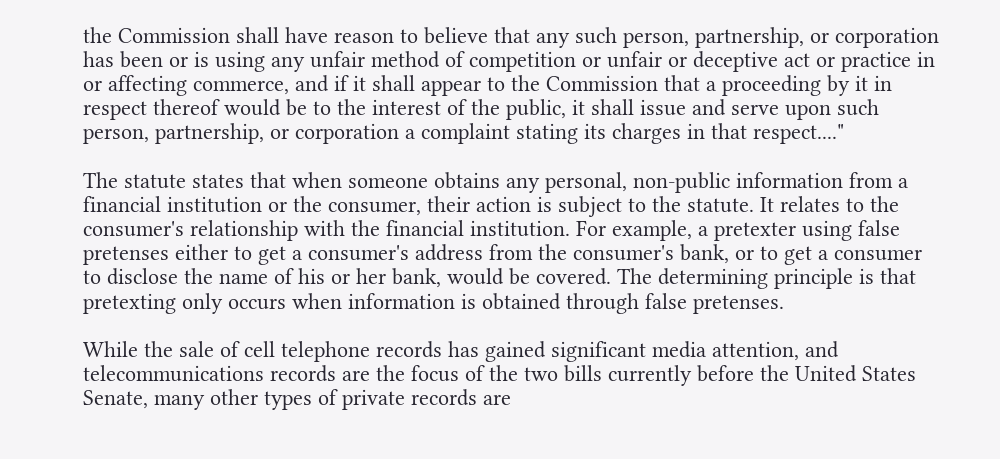the Commission shall have reason to believe that any such person, partnership, or corporation has been or is using any unfair method of competition or unfair or deceptive act or practice in or affecting commerce, and if it shall appear to the Commission that a proceeding by it in respect thereof would be to the interest of the public, it shall issue and serve upon such person, partnership, or corporation a complaint stating its charges in that respect...."

The statute states that when someone obtains any personal, non-public information from a financial institution or the consumer, their action is subject to the statute. It relates to the consumer's relationship with the financial institution. For example, a pretexter using false pretenses either to get a consumer's address from the consumer's bank, or to get a consumer to disclose the name of his or her bank, would be covered. The determining principle is that pretexting only occurs when information is obtained through false pretenses.

While the sale of cell telephone records has gained significant media attention, and telecommunications records are the focus of the two bills currently before the United States Senate, many other types of private records are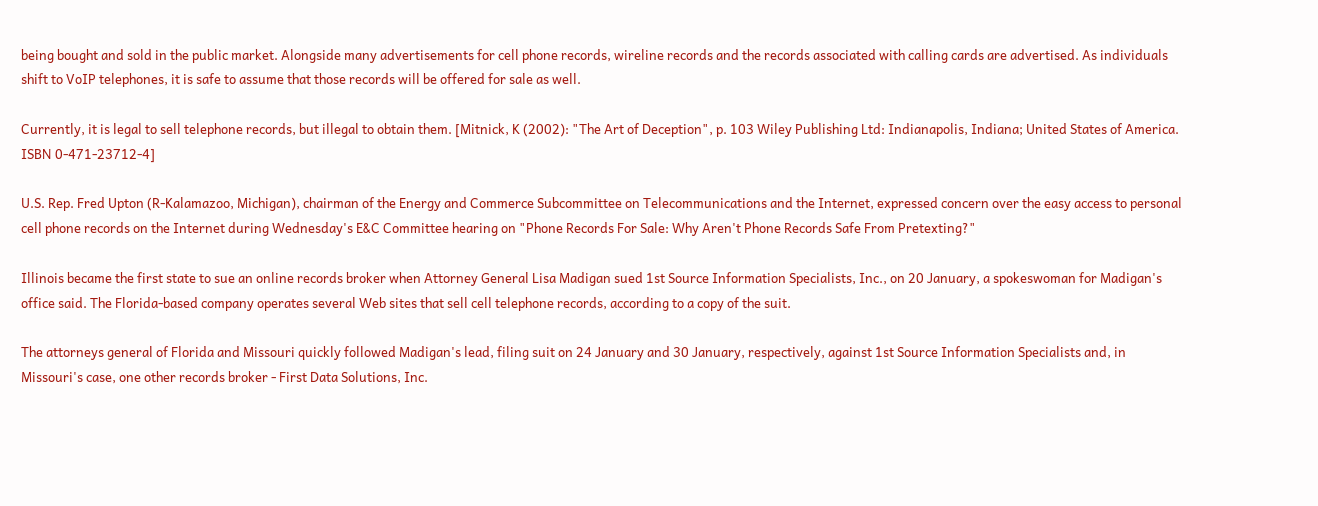being bought and sold in the public market. Alongside many advertisements for cell phone records, wireline records and the records associated with calling cards are advertised. As individuals shift to VoIP telephones, it is safe to assume that those records will be offered for sale as well.

Currently, it is legal to sell telephone records, but illegal to obtain them. [Mitnick, K (2002): "The Art of Deception", p. 103 Wiley Publishing Ltd: Indianapolis, Indiana; United States of America. ISBN 0-471-23712-4]

U.S. Rep. Fred Upton (R-Kalamazoo, Michigan), chairman of the Energy and Commerce Subcommittee on Telecommunications and the Internet, expressed concern over the easy access to personal cell phone records on the Internet during Wednesday's E&C Committee hearing on "Phone Records For Sale: Why Aren't Phone Records Safe From Pretexting?"

Illinois became the first state to sue an online records broker when Attorney General Lisa Madigan sued 1st Source Information Specialists, Inc., on 20 January, a spokeswoman for Madigan's office said. The Florida-based company operates several Web sites that sell cell telephone records, according to a copy of the suit.

The attorneys general of Florida and Missouri quickly followed Madigan's lead, filing suit on 24 January and 30 January, respectively, against 1st Source Information Specialists and, in Missouri's case, one other records broker - First Data Solutions, Inc.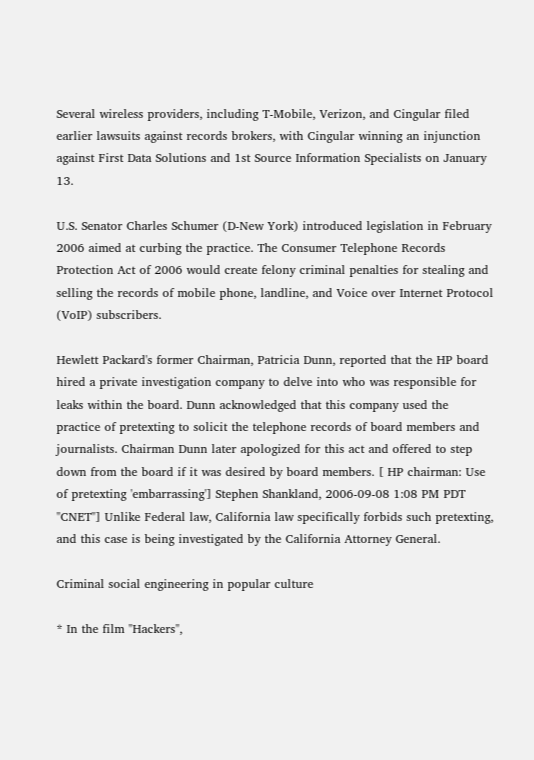Several wireless providers, including T-Mobile, Verizon, and Cingular filed earlier lawsuits against records brokers, with Cingular winning an injunction against First Data Solutions and 1st Source Information Specialists on January 13.

U.S. Senator Charles Schumer (D-New York) introduced legislation in February 2006 aimed at curbing the practice. The Consumer Telephone Records Protection Act of 2006 would create felony criminal penalties for stealing and selling the records of mobile phone, landline, and Voice over Internet Protocol (VoIP) subscribers.

Hewlett Packard's former Chairman, Patricia Dunn, reported that the HP board hired a private investigation company to delve into who was responsible for leaks within the board. Dunn acknowledged that this company used the practice of pretexting to solicit the telephone records of board members and journalists. Chairman Dunn later apologized for this act and offered to step down from the board if it was desired by board members. [ HP chairman: Use of pretexting 'embarrassing'] Stephen Shankland, 2006-09-08 1:08 PM PDT "CNET"] Unlike Federal law, California law specifically forbids such pretexting, and this case is being investigated by the California Attorney General.

Criminal social engineering in popular culture

* In the film "Hackers",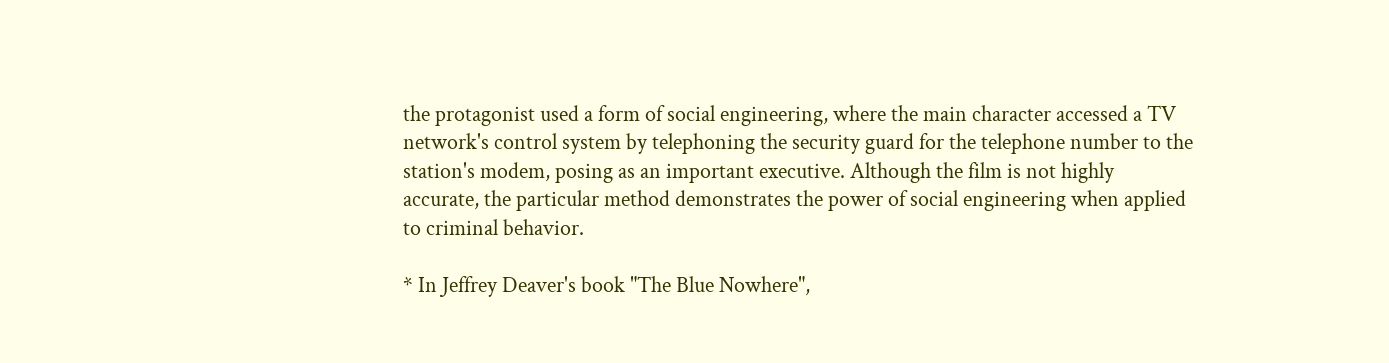the protagonist used a form of social engineering, where the main character accessed a TV network's control system by telephoning the security guard for the telephone number to the station's modem, posing as an important executive. Although the film is not highly accurate, the particular method demonstrates the power of social engineering when applied to criminal behavior.

* In Jeffrey Deaver's book "The Blue Nowhere",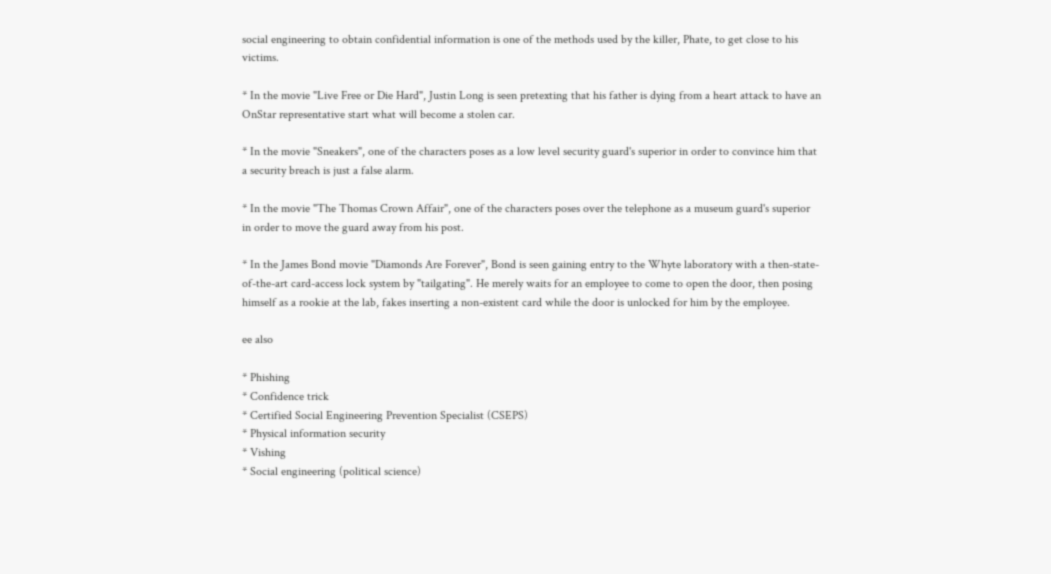social engineering to obtain confidential information is one of the methods used by the killer, Phate, to get close to his victims.

* In the movie "Live Free or Die Hard", Justin Long is seen pretexting that his father is dying from a heart attack to have an OnStar representative start what will become a stolen car.

* In the movie "Sneakers", one of the characters poses as a low level security guard's superior in order to convince him that a security breach is just a false alarm.

* In the movie "The Thomas Crown Affair", one of the characters poses over the telephone as a museum guard's superior in order to move the guard away from his post.

* In the James Bond movie "Diamonds Are Forever", Bond is seen gaining entry to the Whyte laboratory with a then-state-of-the-art card-access lock system by "tailgating". He merely waits for an employee to come to open the door, then posing himself as a rookie at the lab, fakes inserting a non-existent card while the door is unlocked for him by the employee.

ee also

* Phishing
* Confidence trick
* Certified Social Engineering Prevention Specialist (CSEPS)
* Physical information security
* Vishing
* Social engineering (political science)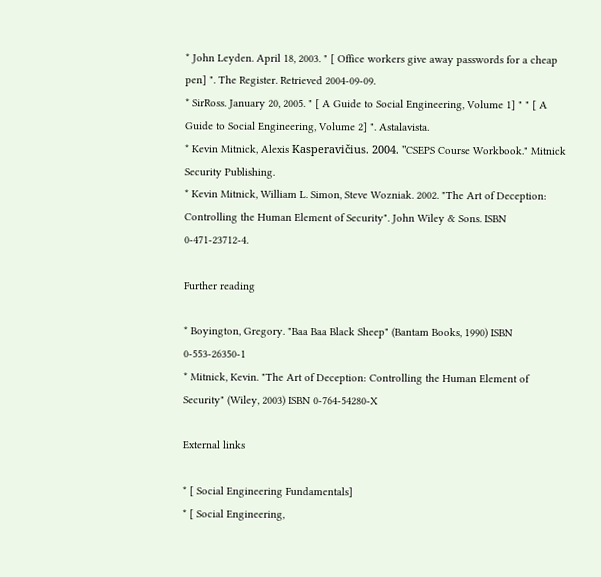* John Leyden. April 18, 2003. " [ Office workers give away passwords for a cheap pen] ". The Register. Retrieved 2004-09-09.
* SirRoss. January 20, 2005. " [ A Guide to Social Engineering, Volume 1] " " [ A Guide to Social Engineering, Volume 2] ". Astalavista.
* Kevin Mitnick, Alexis Kasperavičius. 2004. "CSEPS Course Workbook." Mitnick Security Publishing.
* Kevin Mitnick, William L. Simon, Steve Wozniak. 2002. "The Art of Deception: Controlling the Human Element of Security". John Wiley & Sons. ISBN 0-471-23712-4.

Further reading

* Boyington, Gregory. "Baa Baa Black Sheep" (Bantam Books, 1990) ISBN 0-553-26350-1
* Mitnick, Kevin. "The Art of Deception: Controlling the Human Element of Security" (Wiley, 2003) ISBN 0-764-54280-X

External links

* [ Social Engineering Fundamentals]
* [ Social Engineering,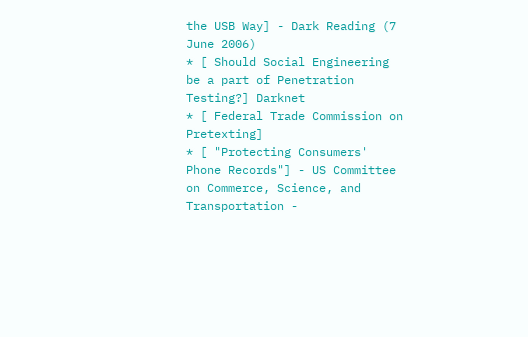the USB Way] - Dark Reading (7 June 2006)
* [ Should Social Engineering be a part of Penetration Testing?] Darknet
* [ Federal Trade Commission on Pretexting]
* [ "Protecting Consumers' Phone Records"] - US Committee on Commerce, Science, and Transportation -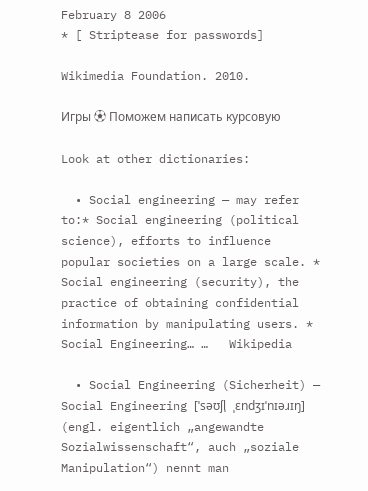February 8 2006
* [ Striptease for passwords]

Wikimedia Foundation. 2010.

Игры ⚽ Поможем написать курсовую

Look at other dictionaries:

  • Social engineering — may refer to:* Social engineering (political science), efforts to influence popular societies on a large scale. * Social engineering (security), the practice of obtaining confidential information by manipulating users. * Social Engineering… …   Wikipedia

  • Social Engineering (Sicherheit) — Social Engineering [ˈsəʊʃl̩ ˌɛndʒɪˈnɪəɹɪŋ] (engl. eigentlich „angewandte Sozialwissenschaft“, auch „soziale Manipulation“) nennt man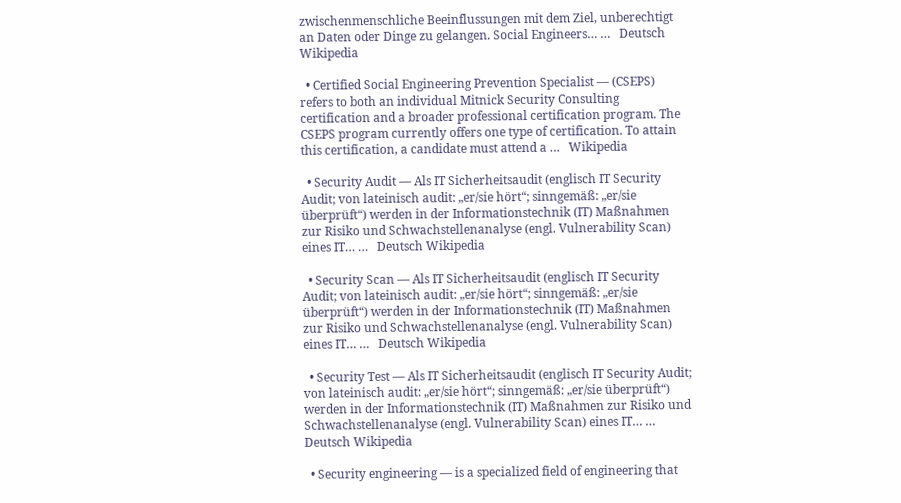zwischenmenschliche Beeinflussungen mit dem Ziel, unberechtigt an Daten oder Dinge zu gelangen. Social Engineers… …   Deutsch Wikipedia

  • Certified Social Engineering Prevention Specialist — (CSEPS) refers to both an individual Mitnick Security Consulting certification and a broader professional certification program. The CSEPS program currently offers one type of certification. To attain this certification, a candidate must attend a …   Wikipedia

  • Security Audit — Als IT Sicherheitsaudit (englisch IT Security Audit; von lateinisch audit: „er/sie hört“; sinngemäß: „er/sie überprüft“) werden in der Informationstechnik (IT) Maßnahmen zur Risiko und Schwachstellenanalyse (engl. Vulnerability Scan) eines IT… …   Deutsch Wikipedia

  • Security Scan — Als IT Sicherheitsaudit (englisch IT Security Audit; von lateinisch audit: „er/sie hört“; sinngemäß: „er/sie überprüft“) werden in der Informationstechnik (IT) Maßnahmen zur Risiko und Schwachstellenanalyse (engl. Vulnerability Scan) eines IT… …   Deutsch Wikipedia

  • Security Test — Als IT Sicherheitsaudit (englisch IT Security Audit; von lateinisch audit: „er/sie hört“; sinngemäß: „er/sie überprüft“) werden in der Informationstechnik (IT) Maßnahmen zur Risiko und Schwachstellenanalyse (engl. Vulnerability Scan) eines IT… …   Deutsch Wikipedia

  • Security engineering — is a specialized field of engineering that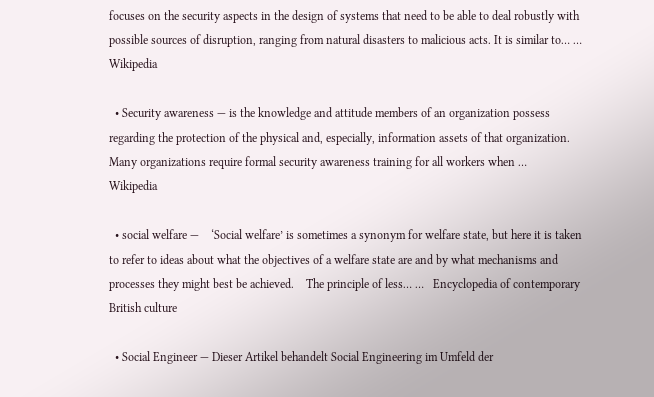focuses on the security aspects in the design of systems that need to be able to deal robustly with possible sources of disruption, ranging from natural disasters to malicious acts. It is similar to… …   Wikipedia

  • Security awareness — is the knowledge and attitude members of an organization possess regarding the protection of the physical and, especially, information assets of that organization. Many organizations require formal security awareness training for all workers when …   Wikipedia

  • social welfare —    ‘Social welfare’ is sometimes a synonym for welfare state, but here it is taken to refer to ideas about what the objectives of a welfare state are and by what mechanisms and processes they might best be achieved.    The principle of less… …   Encyclopedia of contemporary British culture

  • Social Engineer — Dieser Artikel behandelt Social Engineering im Umfeld der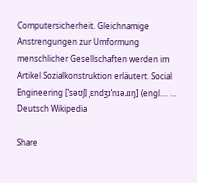Computersicherheit. Gleichnamige Anstrengungen zur Umformung menschlicher Gesellschaften werden im Artikel Sozialkonstruktion erläutert. Social Engineering [ˈsəʊʃl̩ ˌɛndʒɪˈnɪəɹɪŋ] (engl.… …   Deutsch Wikipedia

Share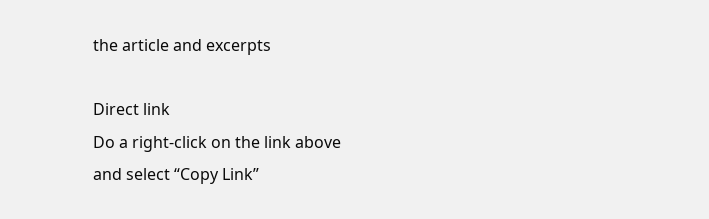the article and excerpts

Direct link
Do a right-click on the link above
and select “Copy Link”